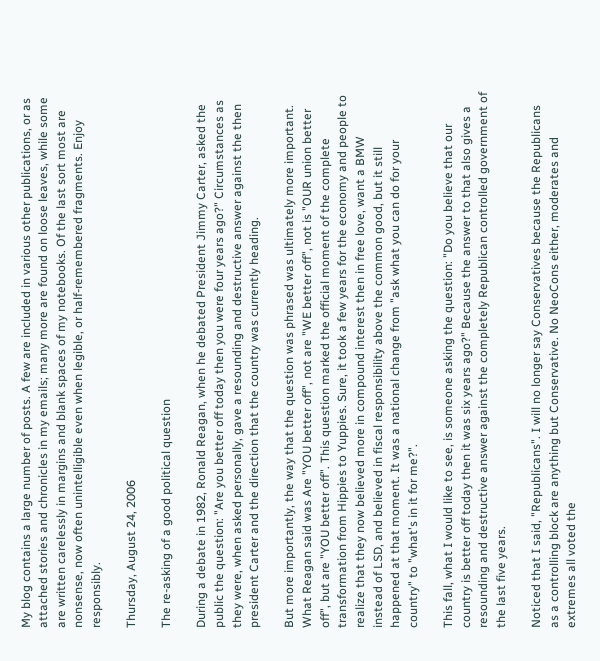My blog contains a large number of posts. A few are included in various other publications, or as attached stories and chronicles in my emails; many more are found on loose leaves, while some are written carelessly in margins and blank spaces of my notebooks. Of the last sort most are nonsense, now often unintelligible even when legible, or half-remembered fragments. Enjoy responsibly.

Thursday, August 24, 2006

The re-asking of a good political question

During a debate in 1982, Ronald Reagan, when he debated President Jimmy Carter, asked the public the question: "Are you better off today then you were four years ago?" Circumstances as they were, when asked personally, gave a resounding and destructive answer against the then president Carter and the direction that the country was currently heading.

But more importantly, the way that the question was phrased was ultimately more important. What Reagan said was Are "YOU better off", not are "WE better off", not is "OUR union better off", but are "YOU better off". This question marked the official moment of the complete transformation from Hippies to Yuppies. Sure, it took a few years for the economy and people to realize that they now believed more in compound interest then in free love, want a BMW instead of LSD, and believed in fiscal responsibility above the common good, but it still happened at that moment. It was a national change from "ask what you can do for your country" to "what's in it for me?".

This fall, what I would like to see, is someone asking the question: "Do you believe that our country is better off today then it was six years ago?" Because the answer to that also gives a resounding and destructive answer against the completely Republican controlled government of the last five years.

Noticed that I said, "Republicans". I will no longer say Conservatives because the Republicans as a controlling block are anything but Conservative. No NeoCons either, moderates and extremes all voted the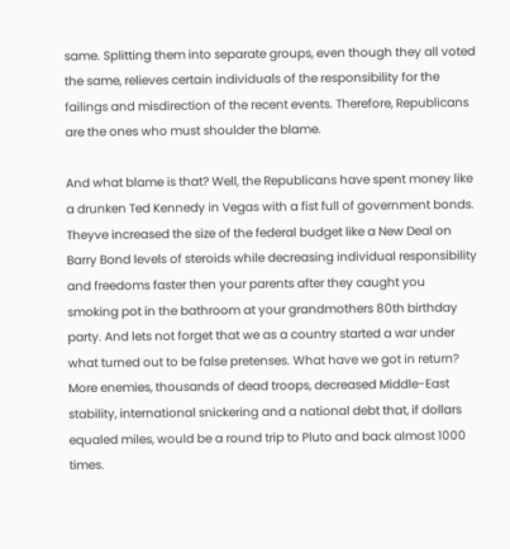same. Splitting them into separate groups, even though they all voted the same, relieves certain individuals of the responsibility for the failings and misdirection of the recent events. Therefore, Republicans are the ones who must shoulder the blame.

And what blame is that? Well, the Republicans have spent money like a drunken Ted Kennedy in Vegas with a fist full of government bonds. Theyve increased the size of the federal budget like a New Deal on Barry Bond levels of steroids while decreasing individual responsibility and freedoms faster then your parents after they caught you smoking pot in the bathroom at your grandmothers 80th birthday party. And lets not forget that we as a country started a war under what turned out to be false pretenses. What have we got in return? More enemies, thousands of dead troops, decreased Middle-East stability, international snickering and a national debt that, if dollars equaled miles, would be a round trip to Pluto and back almost 1000 times.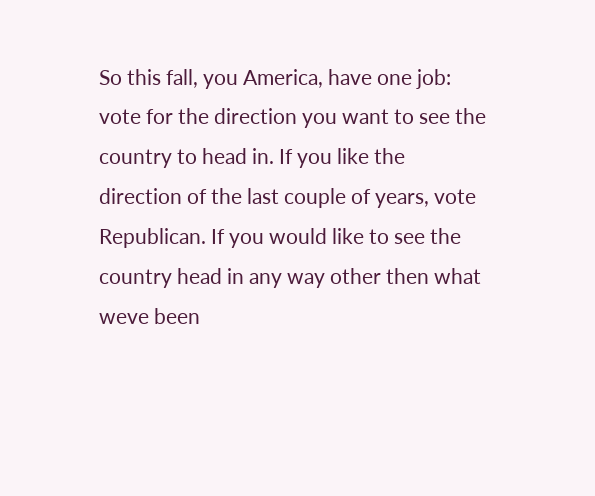So this fall, you America, have one job: vote for the direction you want to see the country to head in. If you like the direction of the last couple of years, vote Republican. If you would like to see the country head in any way other then what weve been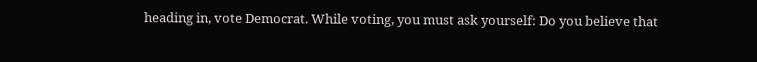heading in, vote Democrat. While voting, you must ask yourself: Do you believe that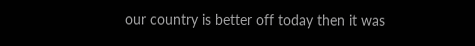our country is better off today then it was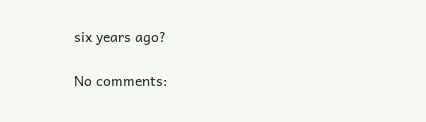six years ago?

No comments: